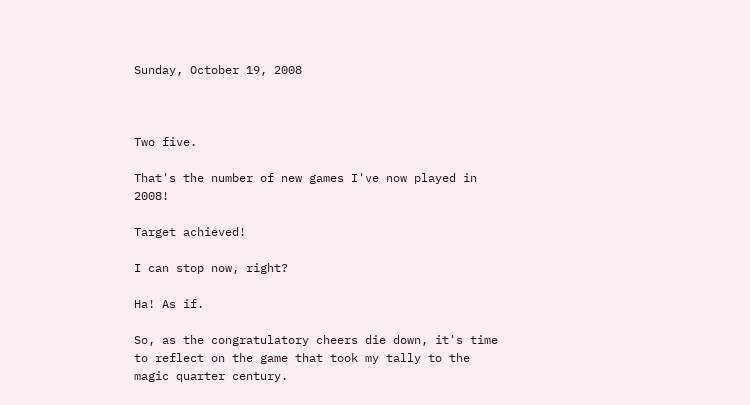Sunday, October 19, 2008



Two five.

That's the number of new games I've now played in 2008!

Target achieved!

I can stop now, right?

Ha! As if.

So, as the congratulatory cheers die down, it's time to reflect on the game that took my tally to the magic quarter century.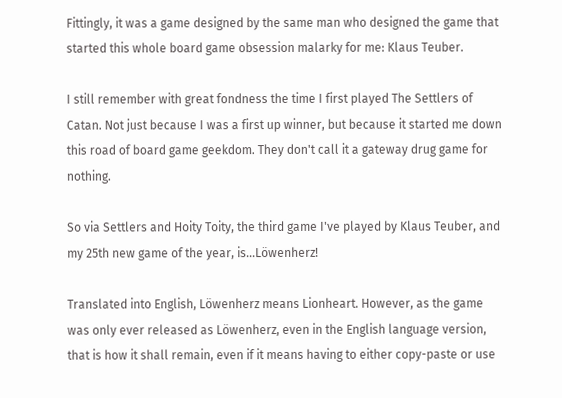Fittingly, it was a game designed by the same man who designed the game that started this whole board game obsession malarky for me: Klaus Teuber.

I still remember with great fondness the time I first played The Settlers of Catan. Not just because I was a first up winner, but because it started me down this road of board game geekdom. They don't call it a gateway drug game for nothing.

So via Settlers and Hoity Toity, the third game I've played by Klaus Teuber, and my 25th new game of the year, is...Löwenherz!

Translated into English, Löwenherz means Lionheart. However, as the game was only ever released as Löwenherz, even in the English language version, that is how it shall remain, even if it means having to either copy-paste or use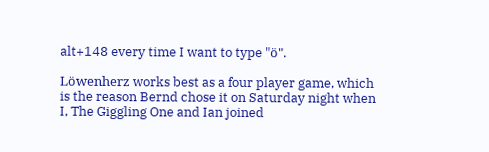alt+148 every time I want to type "ö".

Löwenherz works best as a four player game, which is the reason Bernd chose it on Saturday night when I, The Giggling One and Ian joined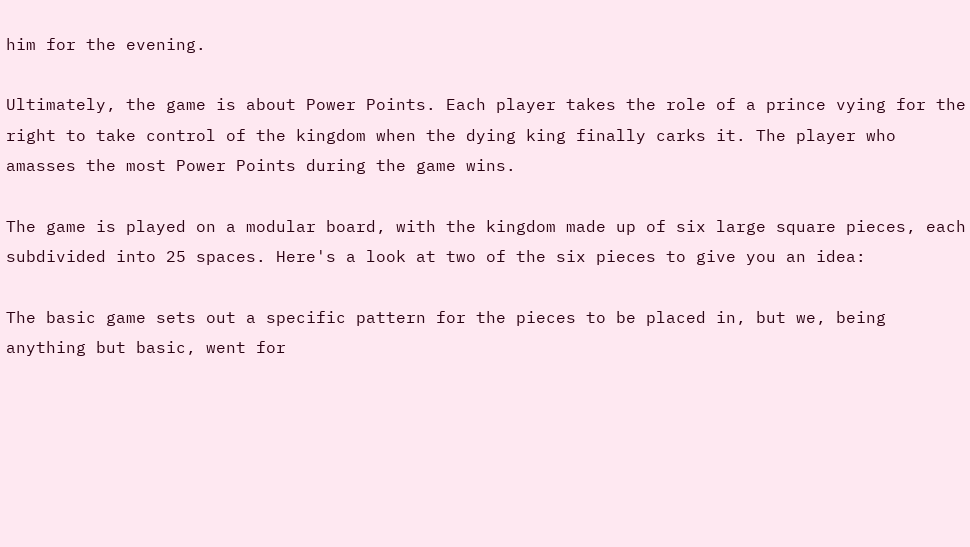him for the evening.

Ultimately, the game is about Power Points. Each player takes the role of a prince vying for the right to take control of the kingdom when the dying king finally carks it. The player who amasses the most Power Points during the game wins.

The game is played on a modular board, with the kingdom made up of six large square pieces, each subdivided into 25 spaces. Here's a look at two of the six pieces to give you an idea:

The basic game sets out a specific pattern for the pieces to be placed in, but we, being anything but basic, went for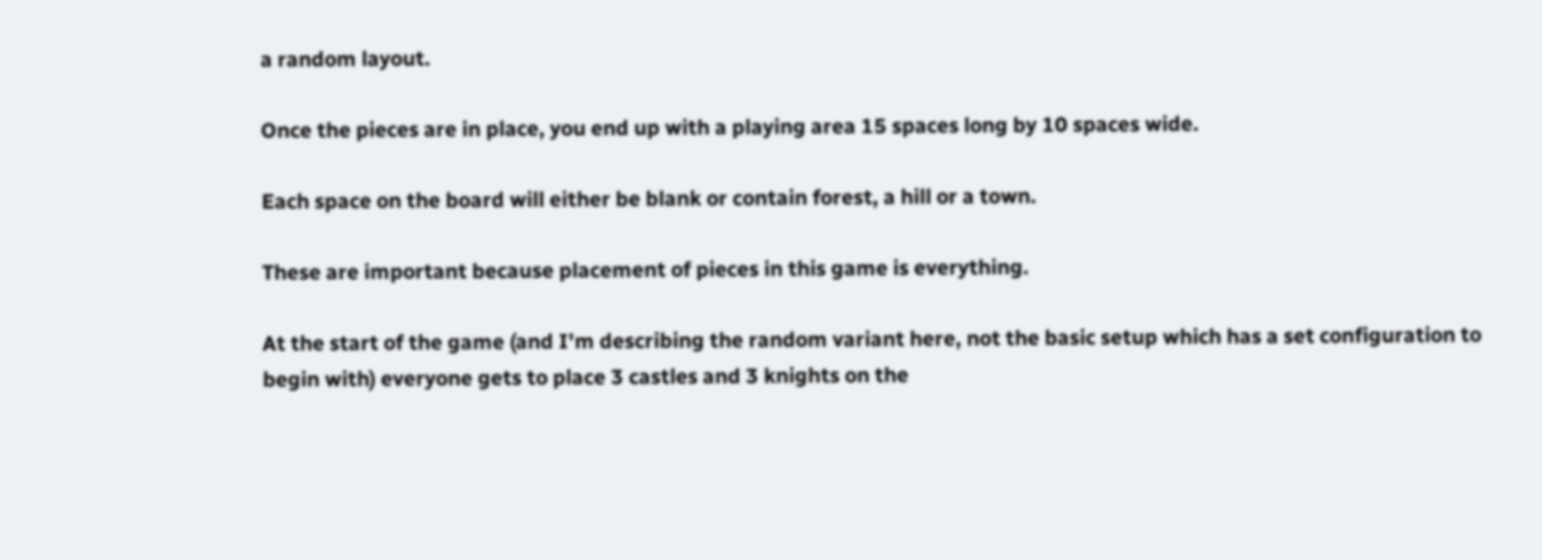a random layout.

Once the pieces are in place, you end up with a playing area 15 spaces long by 10 spaces wide.

Each space on the board will either be blank or contain forest, a hill or a town.

These are important because placement of pieces in this game is everything.

At the start of the game (and I'm describing the random variant here, not the basic setup which has a set configuration to begin with) everyone gets to place 3 castles and 3 knights on the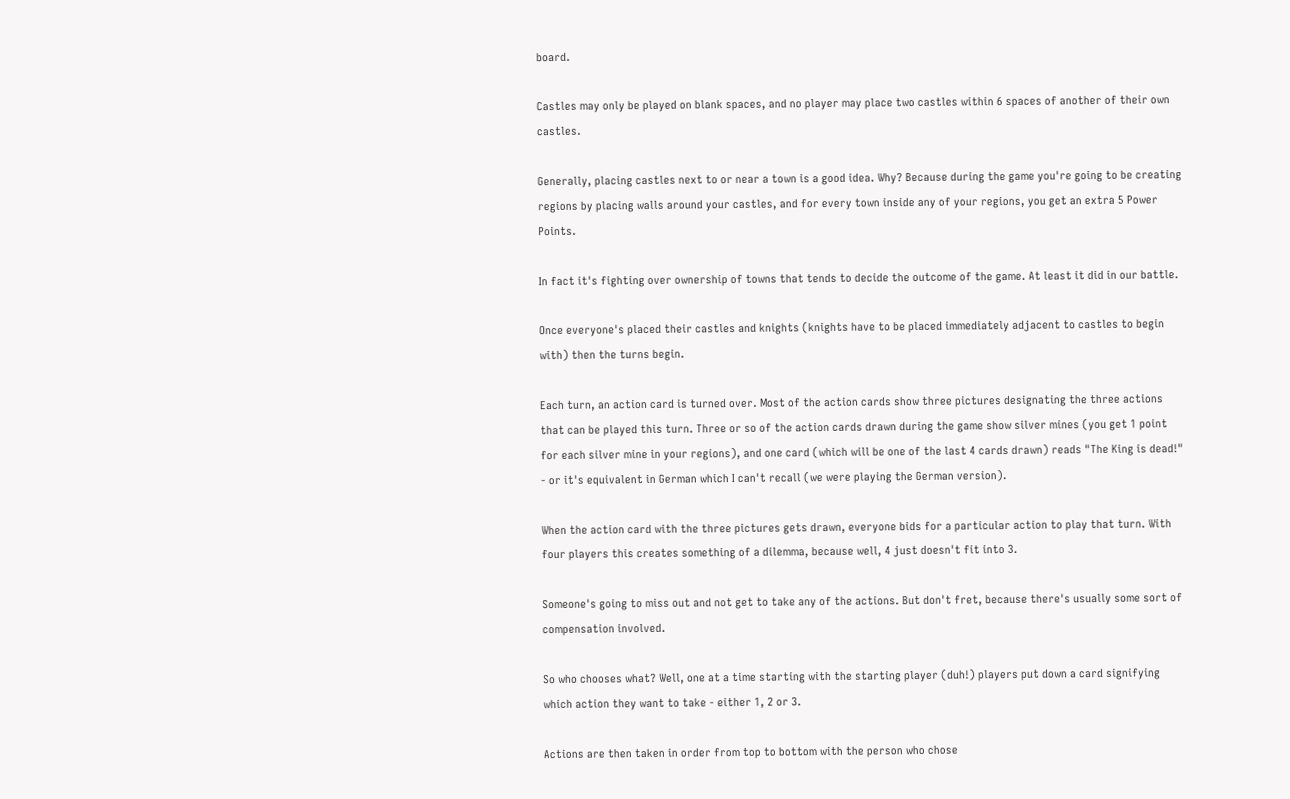board.

Castles may only be played on blank spaces, and no player may place two castles within 6 spaces of another of their own castles.

Generally, placing castles next to or near a town is a good idea. Why? Because during the game you're going to be creating regions by placing walls around your castles, and for every town inside any of your regions, you get an extra 5 Power Points.

In fact it's fighting over ownership of towns that tends to decide the outcome of the game. At least it did in our battle.

Once everyone's placed their castles and knights (knights have to be placed immediately adjacent to castles to begin with) then the turns begin.

Each turn, an action card is turned over. Most of the action cards show three pictures designating the three actions that can be played this turn. Three or so of the action cards drawn during the game show silver mines (you get 1 point for each silver mine in your regions), and one card (which will be one of the last 4 cards drawn) reads "The King is dead!" - or it's equivalent in German which I can't recall (we were playing the German version).

When the action card with the three pictures gets drawn, everyone bids for a particular action to play that turn. With four players this creates something of a dilemma, because well, 4 just doesn't fit into 3.

Someone's going to miss out and not get to take any of the actions. But don't fret, because there's usually some sort of compensation involved.

So who chooses what? Well, one at a time starting with the starting player (duh!) players put down a card signifying which action they want to take - either 1, 2 or 3.

Actions are then taken in order from top to bottom with the person who chose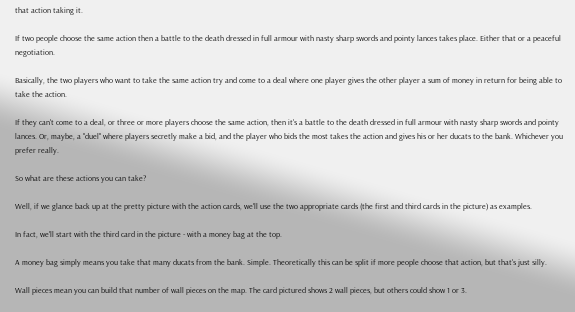that action taking it.

If two people choose the same action then a battle to the death dressed in full armour with nasty sharp swords and pointy lances takes place. Either that or a peaceful negotiation.

Basically, the two players who want to take the same action try and come to a deal where one player gives the other player a sum of money in return for being able to take the action.

If they can't come to a deal, or three or more players choose the same action, then it's a battle to the death dressed in full armour with nasty sharp swords and pointy lances. Or, maybe, a "duel" where players secretly make a bid, and the player who bids the most takes the action and gives his or her ducats to the bank. Whichever you prefer really.

So what are these actions you can take?

Well, if we glance back up at the pretty picture with the action cards, we'll use the two appropriate cards (the first and third cards in the picture) as examples.

In fact, we'll start with the third card in the picture - with a money bag at the top.

A money bag simply means you take that many ducats from the bank. Simple. Theoretically this can be split if more people choose that action, but that's just silly.

Wall pieces mean you can build that number of wall pieces on the map. The card pictured shows 2 wall pieces, but others could show 1 or 3.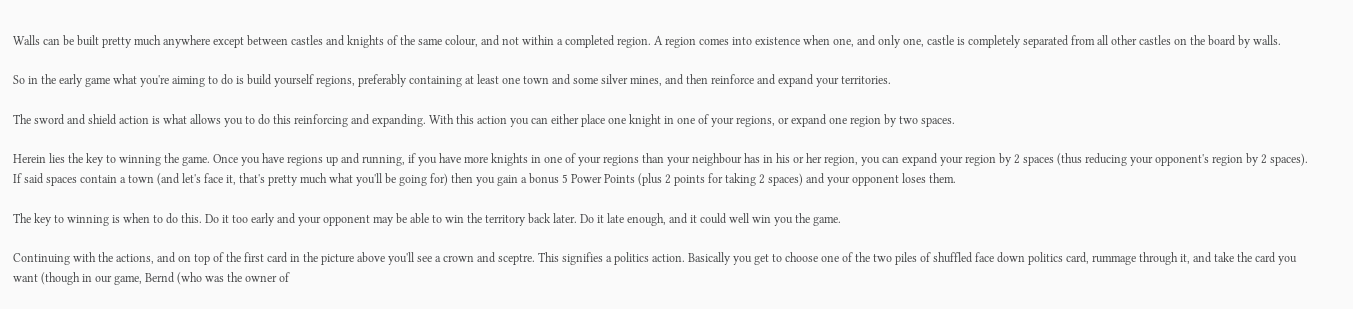Walls can be built pretty much anywhere except between castles and knights of the same colour, and not within a completed region. A region comes into existence when one, and only one, castle is completely separated from all other castles on the board by walls.

So in the early game what you're aiming to do is build yourself regions, preferably containing at least one town and some silver mines, and then reinforce and expand your territories.

The sword and shield action is what allows you to do this reinforcing and expanding. With this action you can either place one knight in one of your regions, or expand one region by two spaces.

Herein lies the key to winning the game. Once you have regions up and running, if you have more knights in one of your regions than your neighbour has in his or her region, you can expand your region by 2 spaces (thus reducing your opponent's region by 2 spaces). If said spaces contain a town (and let's face it, that's pretty much what you'll be going for) then you gain a bonus 5 Power Points (plus 2 points for taking 2 spaces) and your opponent loses them.

The key to winning is when to do this. Do it too early and your opponent may be able to win the territory back later. Do it late enough, and it could well win you the game.

Continuing with the actions, and on top of the first card in the picture above you'll see a crown and sceptre. This signifies a politics action. Basically you get to choose one of the two piles of shuffled face down politics card, rummage through it, and take the card you want (though in our game, Bernd (who was the owner of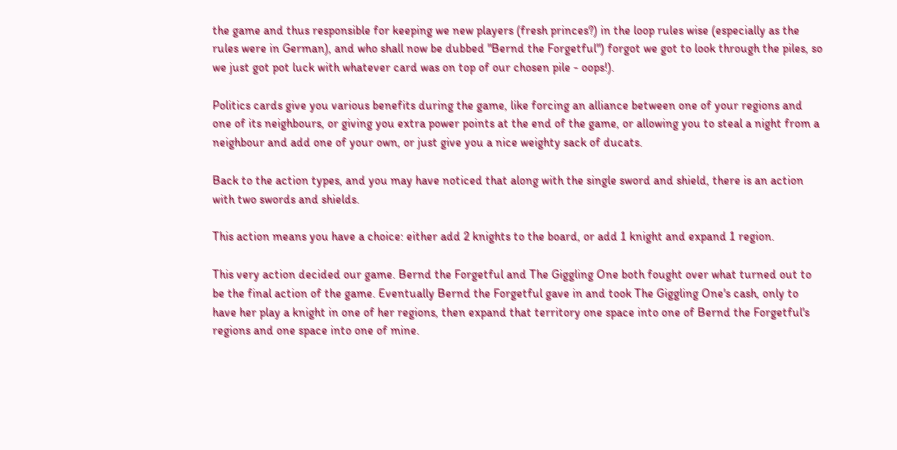the game and thus responsible for keeping we new players (fresh princes?) in the loop rules wise (especially as the rules were in German), and who shall now be dubbed "Bernd the Forgetful") forgot we got to look through the piles, so we just got pot luck with whatever card was on top of our chosen pile - oops!).

Politics cards give you various benefits during the game, like forcing an alliance between one of your regions and one of its neighbours, or giving you extra power points at the end of the game, or allowing you to steal a night from a neighbour and add one of your own, or just give you a nice weighty sack of ducats.

Back to the action types, and you may have noticed that along with the single sword and shield, there is an action with two swords and shields.

This action means you have a choice: either add 2 knights to the board, or add 1 knight and expand 1 region.

This very action decided our game. Bernd the Forgetful and The Giggling One both fought over what turned out to be the final action of the game. Eventually Bernd the Forgetful gave in and took The Giggling One's cash, only to have her play a knight in one of her regions, then expand that territory one space into one of Bernd the Forgetful's regions and one space into one of mine.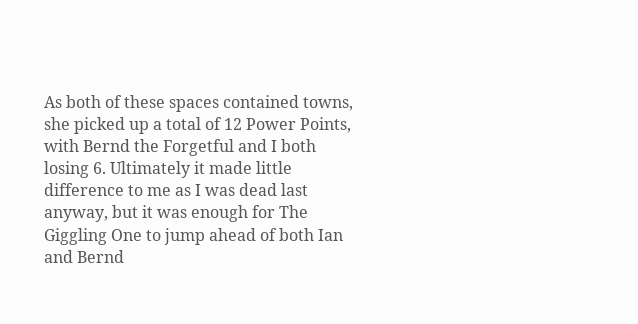As both of these spaces contained towns, she picked up a total of 12 Power Points, with Bernd the Forgetful and I both losing 6. Ultimately it made little difference to me as I was dead last anyway, but it was enough for The Giggling One to jump ahead of both Ian and Bernd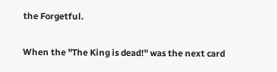the Forgetful.

When the "The King is dead!" was the next card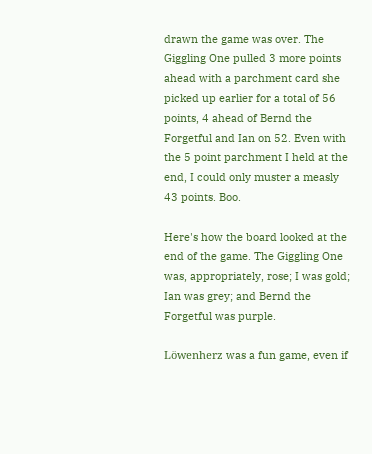drawn the game was over. The Giggling One pulled 3 more points ahead with a parchment card she picked up earlier for a total of 56 points, 4 ahead of Bernd the Forgetful and Ian on 52. Even with the 5 point parchment I held at the end, I could only muster a measly 43 points. Boo.

Here's how the board looked at the end of the game. The Giggling One was, appropriately, rose; I was gold; Ian was grey; and Bernd the Forgetful was purple.

Löwenherz was a fun game, even if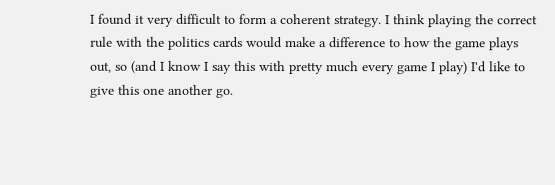I found it very difficult to form a coherent strategy. I think playing the correct rule with the politics cards would make a difference to how the game plays out, so (and I know I say this with pretty much every game I play) I'd like to give this one another go.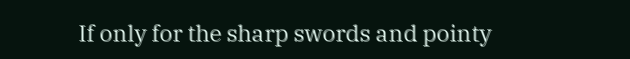If only for the sharp swords and pointy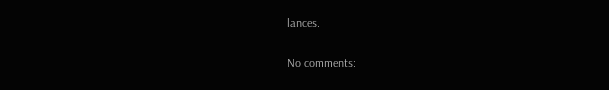lances.

No comments: